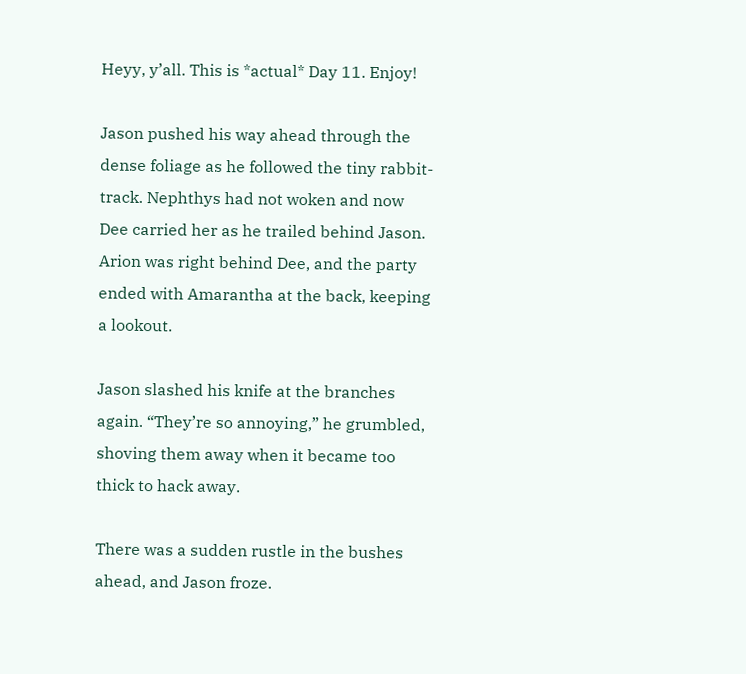Heyy, y’all. This is *actual* Day 11. Enjoy!

Jason pushed his way ahead through the dense foliage as he followed the tiny rabbit-track. Nephthys had not woken and now Dee carried her as he trailed behind Jason. Arion was right behind Dee, and the party ended with Amarantha at the back, keeping a lookout.

Jason slashed his knife at the branches again. “They’re so annoying,” he grumbled, shoving them away when it became too thick to hack away.

There was a sudden rustle in the bushes ahead, and Jason froze.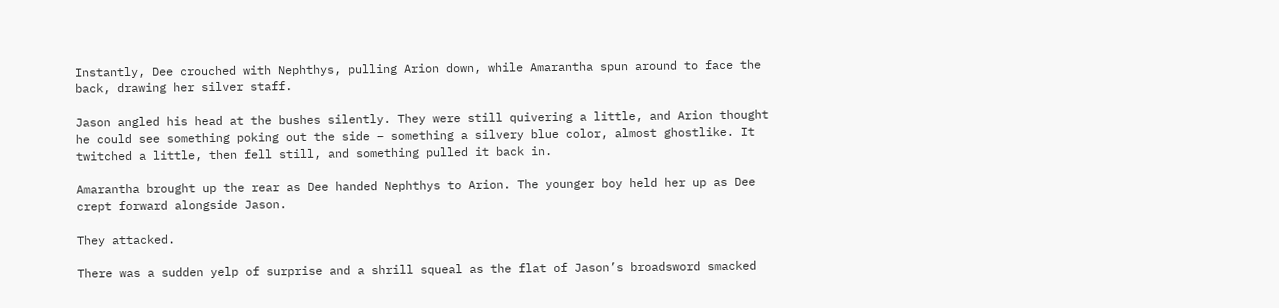Instantly, Dee crouched with Nephthys, pulling Arion down, while Amarantha spun around to face the back, drawing her silver staff.

Jason angled his head at the bushes silently. They were still quivering a little, and Arion thought he could see something poking out the side – something a silvery blue color, almost ghostlike. It twitched a little, then fell still, and something pulled it back in.

Amarantha brought up the rear as Dee handed Nephthys to Arion. The younger boy held her up as Dee crept forward alongside Jason.

They attacked.

There was a sudden yelp of surprise and a shrill squeal as the flat of Jason’s broadsword smacked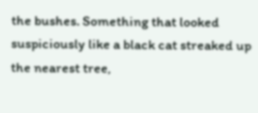the bushes. Something that looked suspiciously like a black cat streaked up the nearest tree,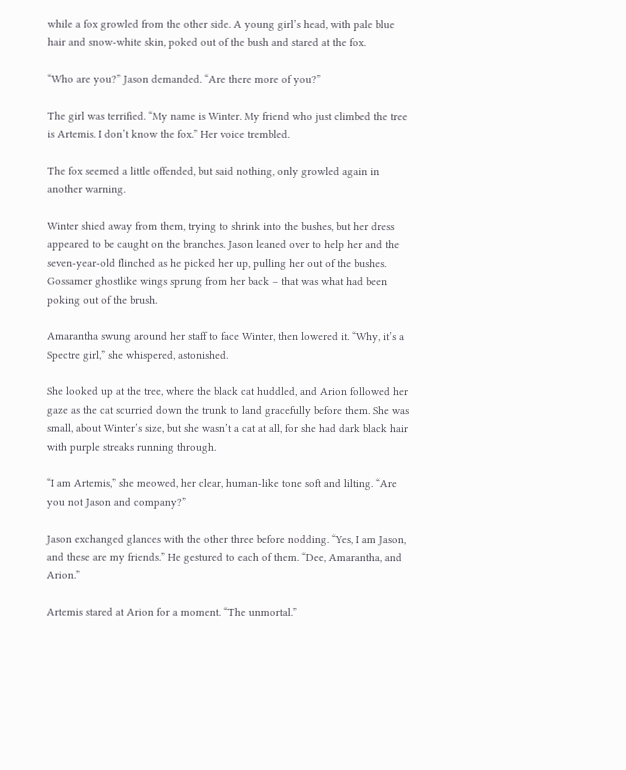while a fox growled from the other side. A young girl’s head, with pale blue hair and snow-white skin, poked out of the bush and stared at the fox.

“Who are you?” Jason demanded. “Are there more of you?”

The girl was terrified. “My name is Winter. My friend who just climbed the tree is Artemis. I don’t know the fox.” Her voice trembled.

The fox seemed a little offended, but said nothing, only growled again in another warning.

Winter shied away from them, trying to shrink into the bushes, but her dress appeared to be caught on the branches. Jason leaned over to help her and the seven-year-old flinched as he picked her up, pulling her out of the bushes. Gossamer ghostlike wings sprung from her back – that was what had been poking out of the brush.

Amarantha swung around her staff to face Winter, then lowered it. “Why, it’s a Spectre girl,” she whispered, astonished.

She looked up at the tree, where the black cat huddled, and Arion followed her gaze as the cat scurried down the trunk to land gracefully before them. She was small, about Winter’s size, but she wasn’t a cat at all, for she had dark black hair with purple streaks running through.

“I am Artemis,” she meowed, her clear, human-like tone soft and lilting. “Are you not Jason and company?”

Jason exchanged glances with the other three before nodding. “Yes, I am Jason, and these are my friends.” He gestured to each of them. “Dee, Amarantha, and Arion.”

Artemis stared at Arion for a moment. “The unmortal.”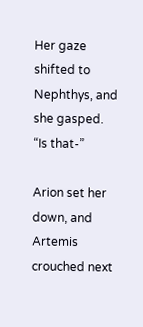Her gaze shifted to Nephthys, and she gasped. “Is that-”

Arion set her down, and Artemis crouched next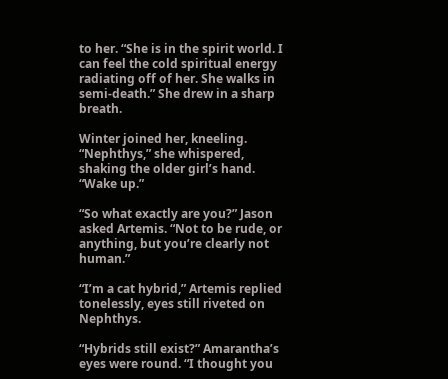to her. “She is in the spirit world. I can feel the cold spiritual energy radiating off of her. She walks in semi-death.” She drew in a sharp breath.

Winter joined her, kneeling. “Nephthys,” she whispered, shaking the older girl’s hand. “Wake up.”

“So what exactly are you?” Jason asked Artemis. “Not to be rude, or anything, but you’re clearly not human.”

“I’m a cat hybrid,” Artemis replied tonelessly, eyes still riveted on Nephthys.

“Hybrids still exist?” Amarantha’s eyes were round. “I thought you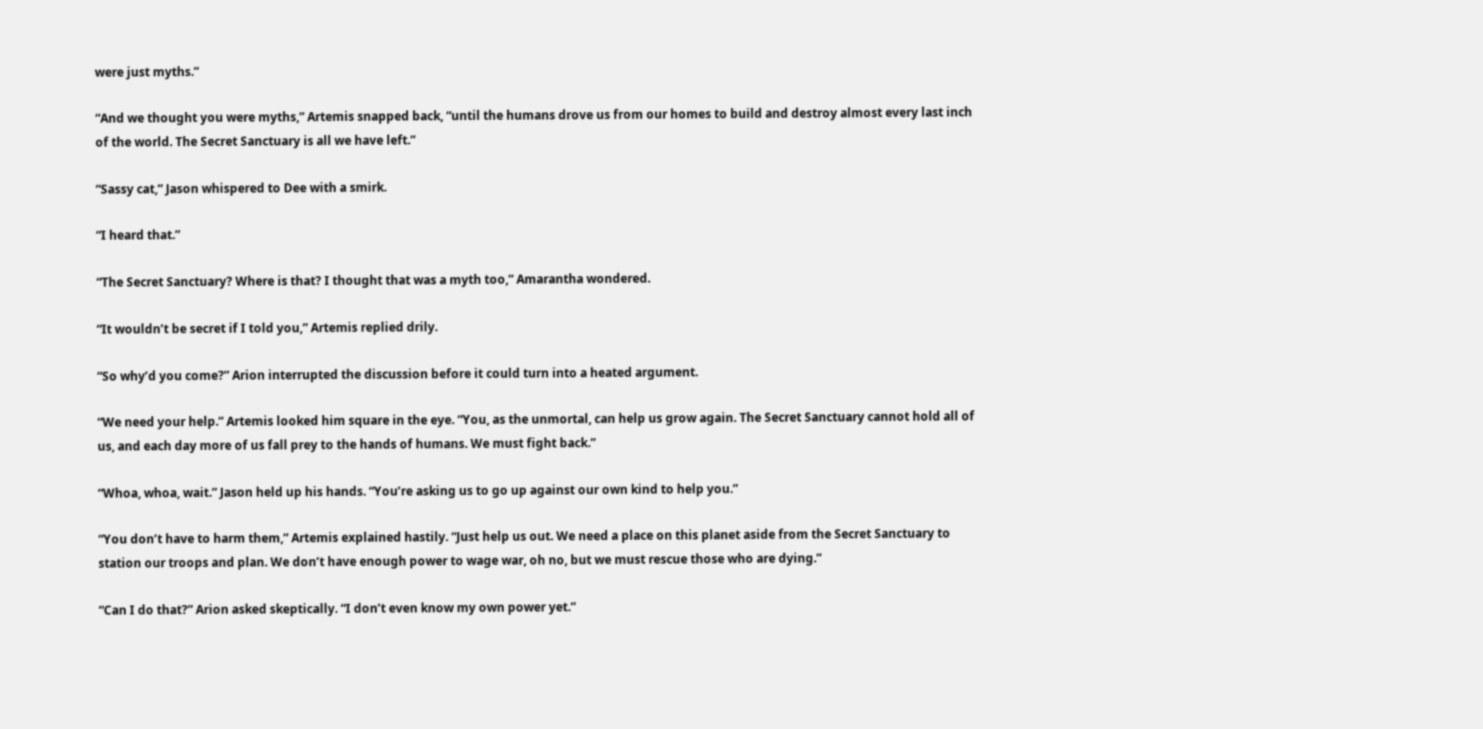were just myths.”

“And we thought you were myths,” Artemis snapped back, “until the humans drove us from our homes to build and destroy almost every last inch of the world. The Secret Sanctuary is all we have left.”

“Sassy cat,” Jason whispered to Dee with a smirk.

“I heard that.”

“The Secret Sanctuary? Where is that? I thought that was a myth too,” Amarantha wondered.

“It wouldn’t be secret if I told you,” Artemis replied drily.

“So why’d you come?” Arion interrupted the discussion before it could turn into a heated argument.

“We need your help.” Artemis looked him square in the eye. “You, as the unmortal, can help us grow again. The Secret Sanctuary cannot hold all of us, and each day more of us fall prey to the hands of humans. We must fight back.”

“Whoa, whoa, wait.” Jason held up his hands. “You’re asking us to go up against our own kind to help you.”

“You don’t have to harm them,” Artemis explained hastily. “Just help us out. We need a place on this planet aside from the Secret Sanctuary to station our troops and plan. We don’t have enough power to wage war, oh no, but we must rescue those who are dying.”

“Can I do that?” Arion asked skeptically. “I don’t even know my own power yet.”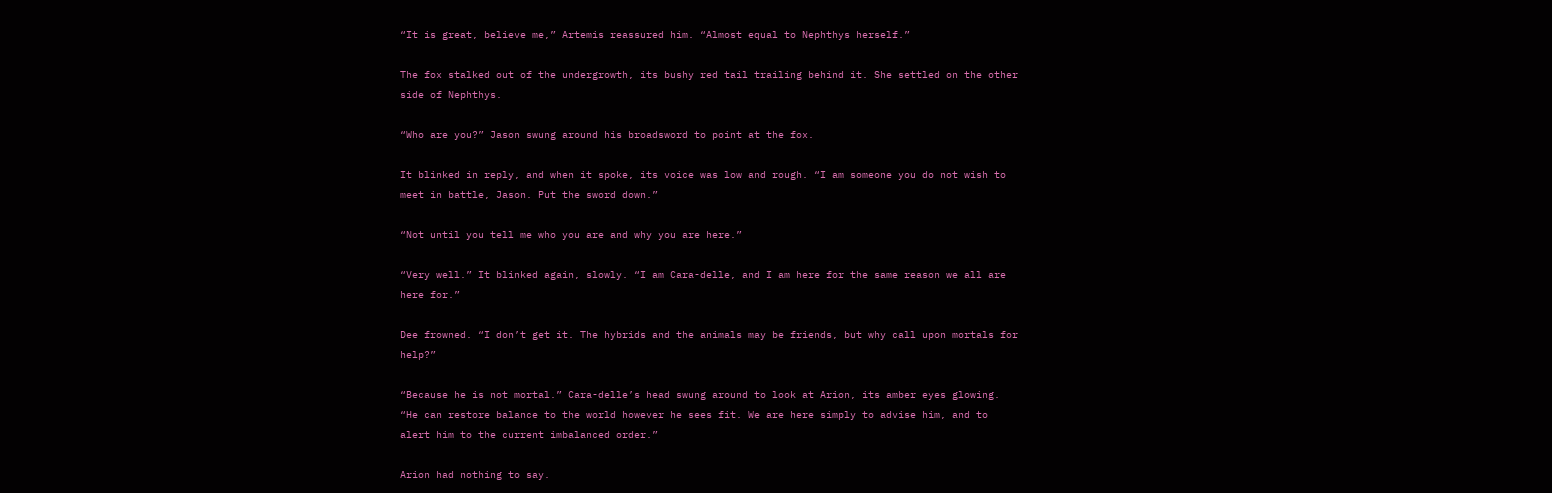“It is great, believe me,” Artemis reassured him. “Almost equal to Nephthys herself.”

The fox stalked out of the undergrowth, its bushy red tail trailing behind it. She settled on the other side of Nephthys.

“Who are you?” Jason swung around his broadsword to point at the fox.

It blinked in reply, and when it spoke, its voice was low and rough. “I am someone you do not wish to meet in battle, Jason. Put the sword down.”

“Not until you tell me who you are and why you are here.”

“Very well.” It blinked again, slowly. “I am Cara-delle, and I am here for the same reason we all are here for.”

Dee frowned. “I don’t get it. The hybrids and the animals may be friends, but why call upon mortals for help?”

“Because he is not mortal.” Cara-delle’s head swung around to look at Arion, its amber eyes glowing. “He can restore balance to the world however he sees fit. We are here simply to advise him, and to alert him to the current imbalanced order.”

Arion had nothing to say.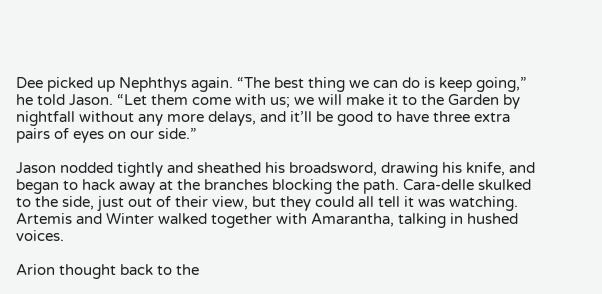Dee picked up Nephthys again. “The best thing we can do is keep going,” he told Jason. “Let them come with us; we will make it to the Garden by nightfall without any more delays, and it’ll be good to have three extra pairs of eyes on our side.”

Jason nodded tightly and sheathed his broadsword, drawing his knife, and began to hack away at the branches blocking the path. Cara-delle skulked to the side, just out of their view, but they could all tell it was watching. Artemis and Winter walked together with Amarantha, talking in hushed voices.

Arion thought back to the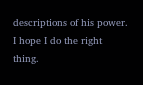descriptions of his power. I hope I do the right thing.